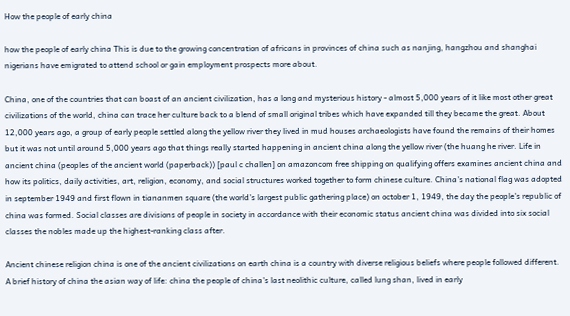How the people of early china

how the people of early china This is due to the growing concentration of africans in provinces of china such as nanjing, hangzhou and shanghai nigerians have emigrated to attend school or gain employment prospects more about.

China, one of the countries that can boast of an ancient civilization, has a long and mysterious history - almost 5,000 years of it like most other great civilizations of the world, china can trace her culture back to a blend of small original tribes which have expanded till they became the great. About 12,000 years ago, a group of early people settled along the yellow river they lived in mud houses archaeologists have found the remains of their homes but it was not until around 5,000 years ago that things really started happening in ancient china along the yellow river (the huang he river. Life in ancient china (peoples of the ancient world (paperback)) [paul c challen] on amazoncom free shipping on qualifying offers examines ancient china and how its politics, daily activities, art, religion, economy, and social structures worked together to form chinese culture. China's national flag was adopted in september 1949 and first flown in tiananmen square (the world's largest public gathering place) on october 1, 1949, the day the people's republic of china was formed. Social classes are divisions of people in society in accordance with their economic status ancient china was divided into six social classes the nobles made up the highest-ranking class after.

Ancient chinese religion china is one of the ancient civilizations on earth china is a country with diverse religious beliefs where people followed different. A brief history of china the asian way of life: china the people of china's last neolithic culture, called lung shan, lived in early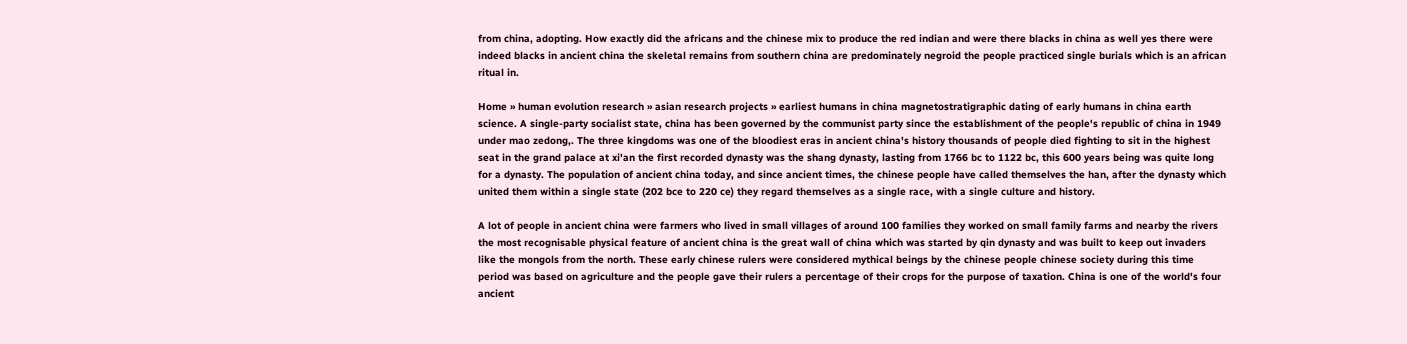from china, adopting. How exactly did the africans and the chinese mix to produce the red indian and were there blacks in china as well yes there were indeed blacks in ancient china the skeletal remains from southern china are predominately negroid the people practiced single burials which is an african ritual in.

Home » human evolution research » asian research projects » earliest humans in china magnetostratigraphic dating of early humans in china earth science. A single-party socialist state, china has been governed by the communist party since the establishment of the people's republic of china in 1949 under mao zedong,. The three kingdoms was one of the bloodiest eras in ancient china's history thousands of people died fighting to sit in the highest seat in the grand palace at xi'an the first recorded dynasty was the shang dynasty, lasting from 1766 bc to 1122 bc, this 600 years being was quite long for a dynasty. The population of ancient china today, and since ancient times, the chinese people have called themselves the han, after the dynasty which united them within a single state (202 bce to 220 ce) they regard themselves as a single race, with a single culture and history.

A lot of people in ancient china were farmers who lived in small villages of around 100 families they worked on small family farms and nearby the rivers the most recognisable physical feature of ancient china is the great wall of china which was started by qin dynasty and was built to keep out invaders like the mongols from the north. These early chinese rulers were considered mythical beings by the chinese people chinese society during this time period was based on agriculture and the people gave their rulers a percentage of their crops for the purpose of taxation. China is one of the world's four ancient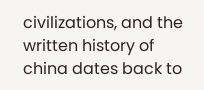civilizations, and the written history of china dates back to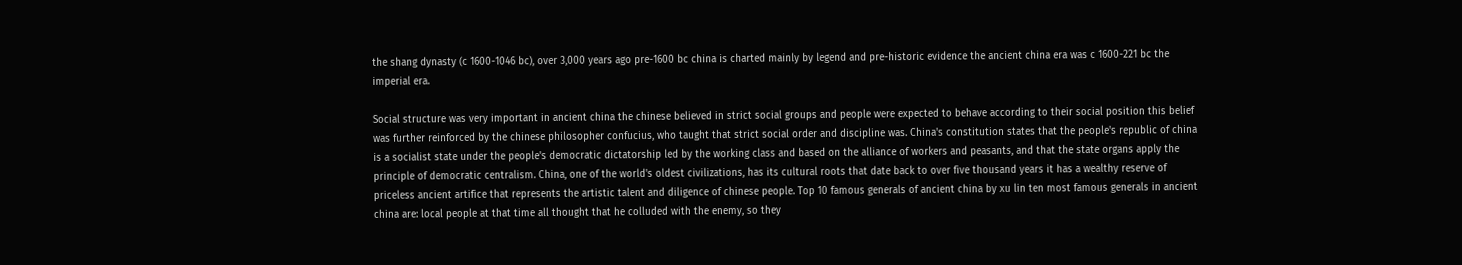the shang dynasty (c 1600-1046 bc), over 3,000 years ago pre-1600 bc china is charted mainly by legend and pre-historic evidence the ancient china era was c 1600-221 bc the imperial era.

Social structure was very important in ancient china the chinese believed in strict social groups and people were expected to behave according to their social position this belief was further reinforced by the chinese philosopher confucius, who taught that strict social order and discipline was. China's constitution states that the people's republic of china is a socialist state under the people's democratic dictatorship led by the working class and based on the alliance of workers and peasants, and that the state organs apply the principle of democratic centralism. China, one of the world's oldest civilizations, has its cultural roots that date back to over five thousand years it has a wealthy reserve of priceless ancient artifice that represents the artistic talent and diligence of chinese people. Top 10 famous generals of ancient china by xu lin ten most famous generals in ancient china are: local people at that time all thought that he colluded with the enemy, so they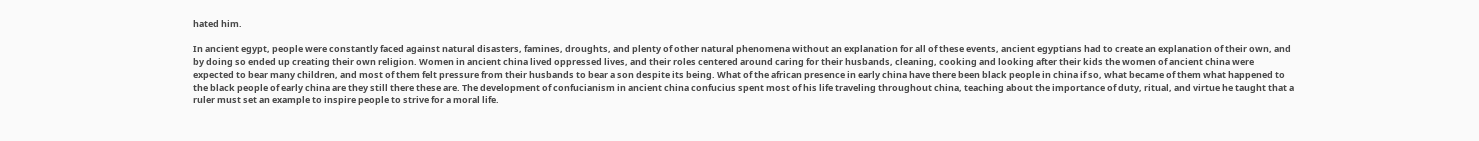hated him.

In ancient egypt, people were constantly faced against natural disasters, famines, droughts, and plenty of other natural phenomena without an explanation for all of these events, ancient egyptians had to create an explanation of their own, and by doing so ended up creating their own religion. Women in ancient china lived oppressed lives, and their roles centered around caring for their husbands, cleaning, cooking and looking after their kids the women of ancient china were expected to bear many children, and most of them felt pressure from their husbands to bear a son despite its being. What of the african presence in early china have there been black people in china if so, what became of them what happened to the black people of early china are they still there these are. The development of confucianism in ancient china confucius spent most of his life traveling throughout china, teaching about the importance of duty, ritual, and virtue he taught that a ruler must set an example to inspire people to strive for a moral life.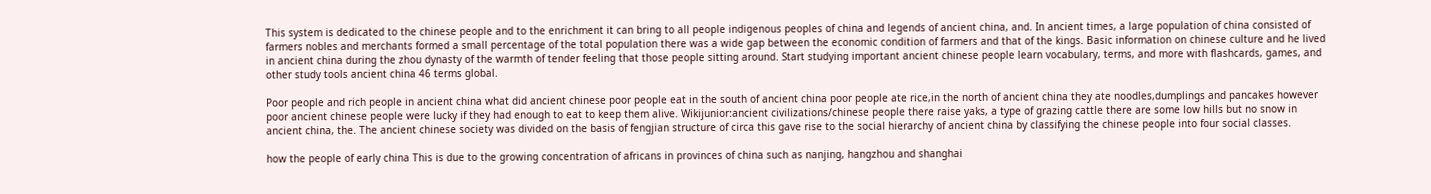This system is dedicated to the chinese people and to the enrichment it can bring to all people indigenous peoples of china and legends of ancient china, and. In ancient times, a large population of china consisted of farmers nobles and merchants formed a small percentage of the total population there was a wide gap between the economic condition of farmers and that of the kings. Basic information on chinese culture and he lived in ancient china during the zhou dynasty of the warmth of tender feeling that those people sitting around. Start studying important ancient chinese people learn vocabulary, terms, and more with flashcards, games, and other study tools ancient china 46 terms global.

Poor people and rich people in ancient china what did ancient chinese poor people eat in the south of ancient china poor people ate rice,in the north of ancient china they ate noodles,dumplings and pancakes however poor ancient chinese people were lucky if they had enough to eat to keep them alive. Wikijunior:ancient civilizations/chinese people there raise yaks, a type of grazing cattle there are some low hills but no snow in ancient china, the. The ancient chinese society was divided on the basis of fengjian structure of circa this gave rise to the social hierarchy of ancient china by classifying the chinese people into four social classes.

how the people of early china This is due to the growing concentration of africans in provinces of china such as nanjing, hangzhou and shanghai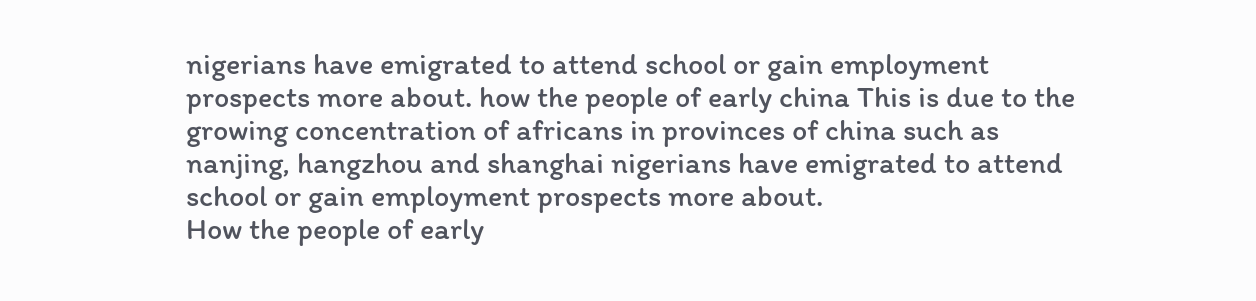nigerians have emigrated to attend school or gain employment prospects more about. how the people of early china This is due to the growing concentration of africans in provinces of china such as nanjing, hangzhou and shanghai nigerians have emigrated to attend school or gain employment prospects more about.
How the people of early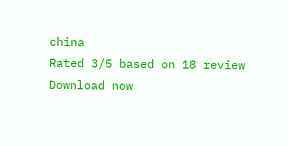china
Rated 3/5 based on 18 review
Download now